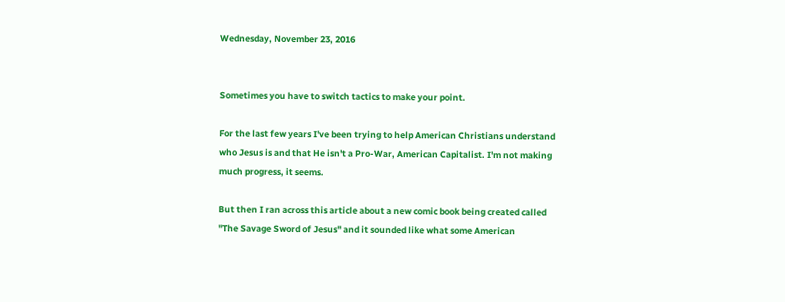Wednesday, November 23, 2016


Sometimes you have to switch tactics to make your point.

For the last few years I've been trying to help American Christians understand who Jesus is and that He isn't a Pro-War, American Capitalist. I'm not making much progress, it seems.

But then I ran across this article about a new comic book being created called "The Savage Sword of Jesus" and it sounded like what some American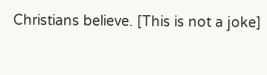Christians believe. [This is not a joke]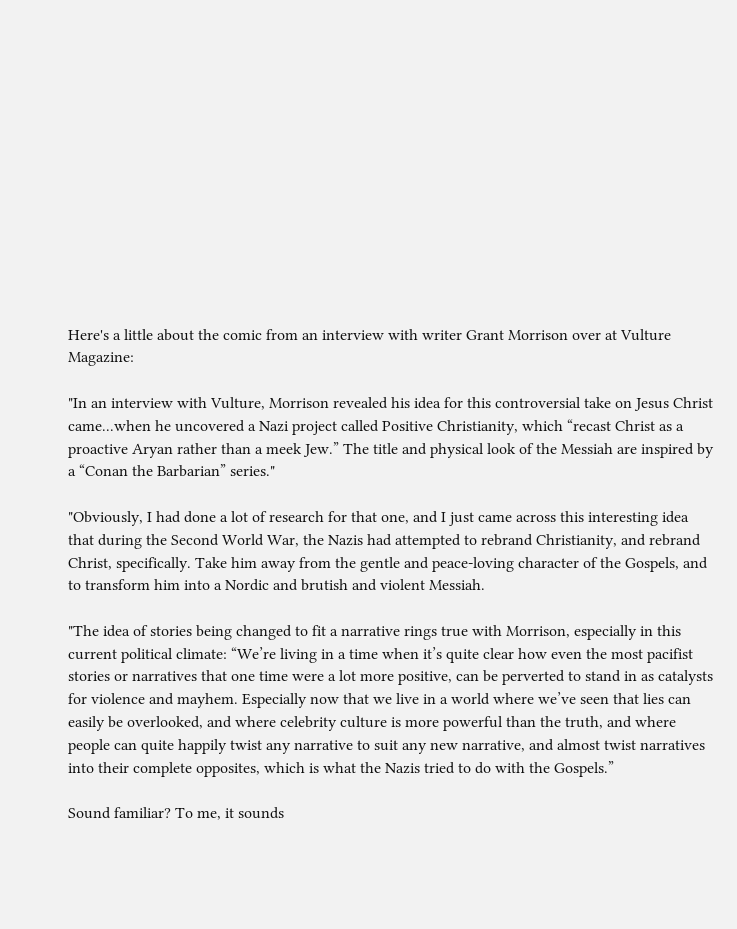Here's a little about the comic from an interview with writer Grant Morrison over at Vulture Magazine:

"In an interview with Vulture, Morrison revealed his idea for this controversial take on Jesus Christ came...when he uncovered a Nazi project called Positive Christianity, which “recast Christ as a proactive Aryan rather than a meek Jew.” The title and physical look of the Messiah are inspired by a “Conan the Barbarian” series."

"Obviously, I had done a lot of research for that one, and I just came across this interesting idea that during the Second World War, the Nazis had attempted to rebrand Christianity, and rebrand Christ, specifically. Take him away from the gentle and peace-loving character of the Gospels, and to transform him into a Nordic and brutish and violent Messiah.

"The idea of stories being changed to fit a narrative rings true with Morrison, especially in this current political climate: “We’re living in a time when it’s quite clear how even the most pacifist stories or narratives that one time were a lot more positive, can be perverted to stand in as catalysts for violence and mayhem. Especially now that we live in a world where we’ve seen that lies can easily be overlooked, and where celebrity culture is more powerful than the truth, and where people can quite happily twist any narrative to suit any new narrative, and almost twist narratives into their complete opposites, which is what the Nazis tried to do with the Gospels.”

Sound familiar? To me, it sounds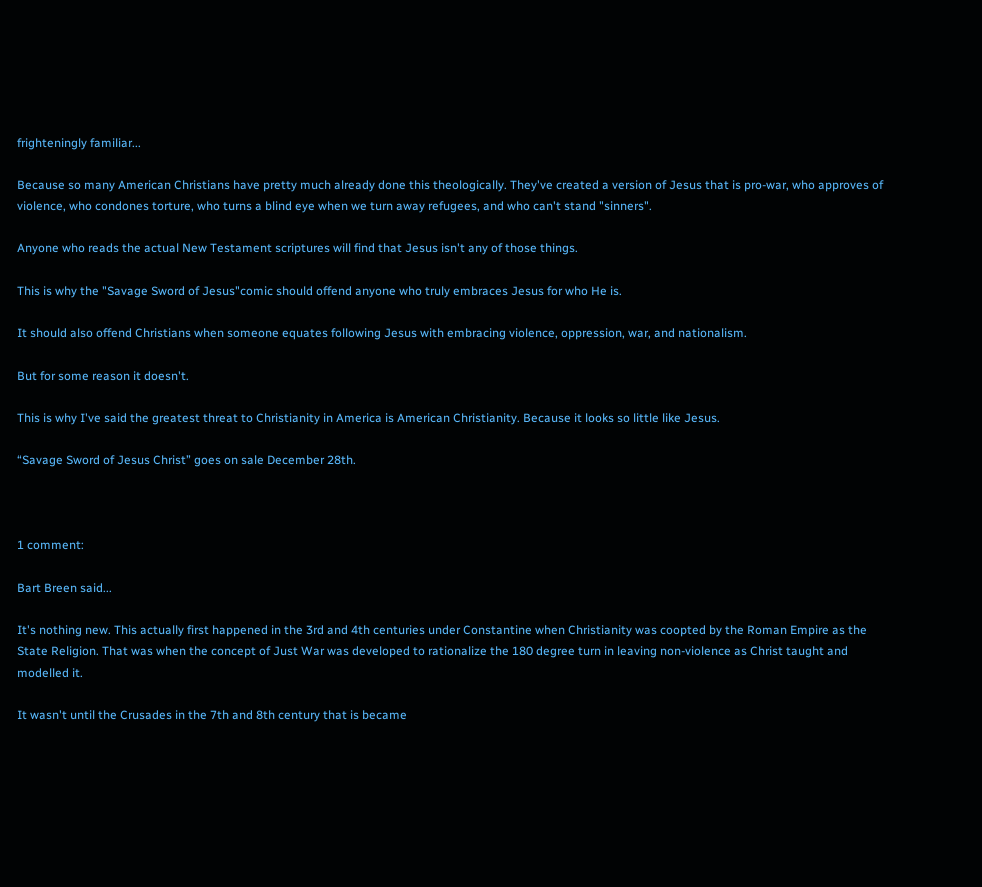frighteningly familiar...

Because so many American Christians have pretty much already done this theologically. They've created a version of Jesus that is pro-war, who approves of violence, who condones torture, who turns a blind eye when we turn away refugees, and who can't stand "sinners".

Anyone who reads the actual New Testament scriptures will find that Jesus isn't any of those things.

This is why the "Savage Sword of Jesus"comic should offend anyone who truly embraces Jesus for who He is.

It should also offend Christians when someone equates following Jesus with embracing violence, oppression, war, and nationalism.

But for some reason it doesn't.

This is why I've said the greatest threat to Christianity in America is American Christianity. Because it looks so little like Jesus.

“Savage Sword of Jesus Christ” goes on sale December 28th.



1 comment:

Bart Breen said...

It's nothing new. This actually first happened in the 3rd and 4th centuries under Constantine when Christianity was coopted by the Roman Empire as the State Religion. That was when the concept of Just War was developed to rationalize the 180 degree turn in leaving non-violence as Christ taught and modelled it.

It wasn't until the Crusades in the 7th and 8th century that is became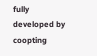fully developed by coopting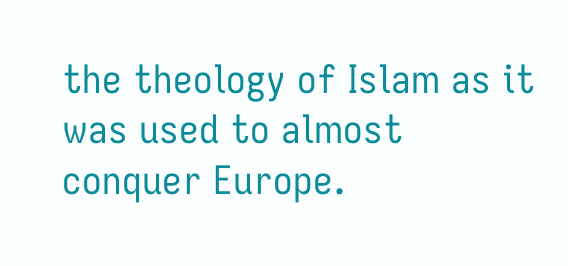the theology of Islam as it was used to almost conquer Europe.